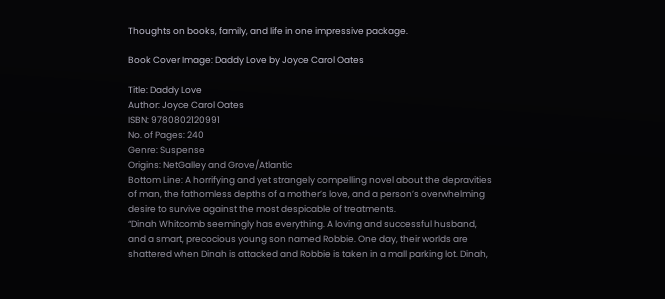Thoughts on books, family, and life in one impressive package.

Book Cover Image: Daddy Love by Joyce Carol Oates

Title: Daddy Love
Author: Joyce Carol Oates
ISBN: 9780802120991
No. of Pages: 240
Genre: Suspense
Origins: NetGalley and Grove/Atlantic
Bottom Line: A horrifying and yet strangely compelling novel about the depravities of man, the fathomless depths of a mother’s love, and a person’s overwhelming desire to survive against the most despicable of treatments.
“Dinah Whitcomb seemingly has everything. A loving and successful husband, and a smart, precocious young son named Robbie. One day, their worlds are shattered when Dinah is attacked and Robbie is taken in a mall parking lot. Dinah,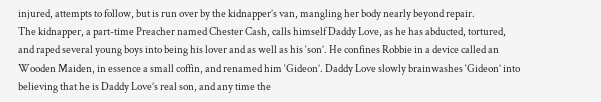injured, attempts to follow, but is run over by the kidnapper’s van, mangling her body nearly beyond repair.
The kidnapper, a part-time Preacher named Chester Cash, calls himself Daddy Love, as he has abducted, tortured, and raped several young boys into being his lover and as well as his ‘son’. He confines Robbie in a device called an Wooden Maiden, in essence a small coffin, and renamed him ‘Gideon’. Daddy Love slowly brainwashes ‘Gideon’ into believing that he is Daddy Love’s real son, and any time the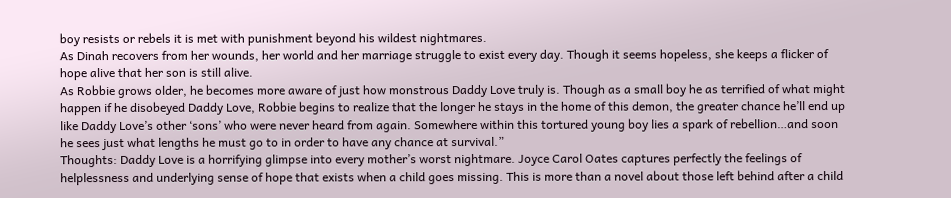boy resists or rebels it is met with punishment beyond his wildest nightmares.
As Dinah recovers from her wounds, her world and her marriage struggle to exist every day. Though it seems hopeless, she keeps a flicker of hope alive that her son is still alive.
As Robbie grows older, he becomes more aware of just how monstrous Daddy Love truly is. Though as a small boy he as terrified of what might happen if he disobeyed Daddy Love, Robbie begins to realize that the longer he stays in the home of this demon, the greater chance he’ll end up like Daddy Love’s other ‘sons’ who were never heard from again. Somewhere within this tortured young boy lies a spark of rebellion…and soon he sees just what lengths he must go to in order to have any chance at survival.”
Thoughts: Daddy Love is a horrifying glimpse into every mother’s worst nightmare. Joyce Carol Oates captures perfectly the feelings of helplessness and underlying sense of hope that exists when a child goes missing. This is more than a novel about those left behind after a child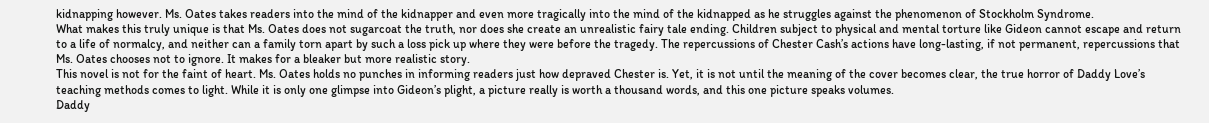kidnapping however. Ms. Oates takes readers into the mind of the kidnapper and even more tragically into the mind of the kidnapped as he struggles against the phenomenon of Stockholm Syndrome.
What makes this truly unique is that Ms. Oates does not sugarcoat the truth, nor does she create an unrealistic fairy tale ending. Children subject to physical and mental torture like Gideon cannot escape and return to a life of normalcy, and neither can a family torn apart by such a loss pick up where they were before the tragedy. The repercussions of Chester Cash’s actions have long-lasting, if not permanent, repercussions that Ms. Oates chooses not to ignore. It makes for a bleaker but more realistic story.
This novel is not for the faint of heart. Ms. Oates holds no punches in informing readers just how depraved Chester is. Yet, it is not until the meaning of the cover becomes clear, the true horror of Daddy Love’s teaching methods comes to light. While it is only one glimpse into Gideon’s plight, a picture really is worth a thousand words, and this one picture speaks volumes.
Daddy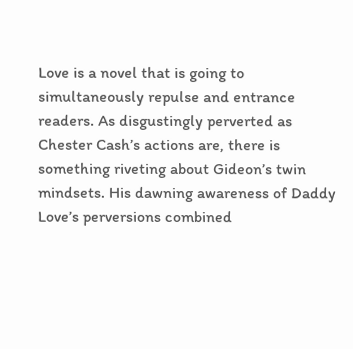Love is a novel that is going to simultaneously repulse and entrance readers. As disgustingly perverted as Chester Cash’s actions are, there is something riveting about Gideon’s twin mindsets. His dawning awareness of Daddy Love’s perversions combined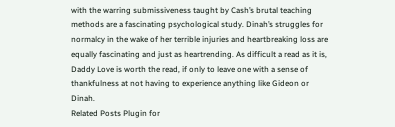with the warring submissiveness taught by Cash’s brutal teaching methods are a fascinating psychological study. Dinah’s struggles for normalcy in the wake of her terrible injuries and heartbreaking loss are equally fascinating and just as heartrending. As difficult a read as it is, Daddy Love is worth the read, if only to leave one with a sense of thankfulness at not having to experience anything like Gideon or Dinah.
Related Posts Plugin for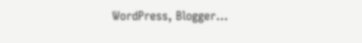WordPress, Blogger...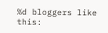%d bloggers like this: